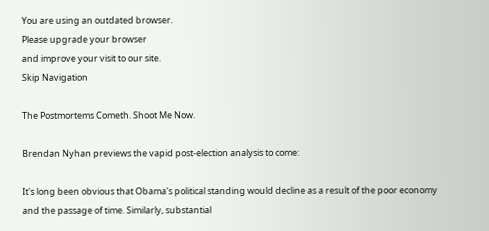You are using an outdated browser.
Please upgrade your browser
and improve your visit to our site.
Skip Navigation

The Postmortems Cometh. Shoot Me Now.

Brendan Nyhan previews the vapid post-election analysis to come:

It's long been obvious that Obama's political standing would decline as a result of the poor economy and the passage of time. Similarly, substantial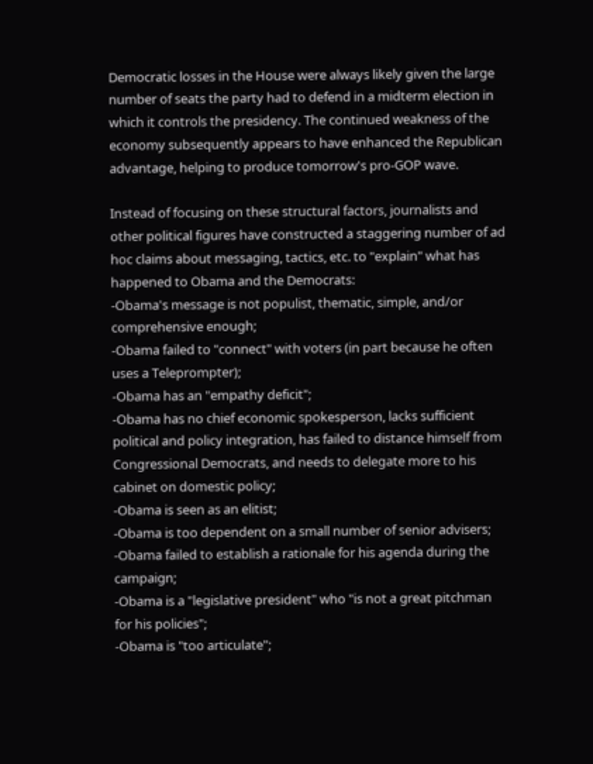Democratic losses in the House were always likely given the large number of seats the party had to defend in a midterm election in which it controls the presidency. The continued weakness of the economy subsequently appears to have enhanced the Republican advantage, helping to produce tomorrow's pro-GOP wave.

Instead of focusing on these structural factors, journalists and other political figures have constructed a staggering number of ad hoc claims about messaging, tactics, etc. to "explain" what has happened to Obama and the Democrats:
-Obama's message is not populist, thematic, simple, and/or comprehensive enough;
-Obama failed to "connect" with voters (in part because he often uses a Teleprompter);
-Obama has an "empathy deficit";
-Obama has no chief economic spokesperson, lacks sufficient political and policy integration, has failed to distance himself from Congressional Democrats, and needs to delegate more to his cabinet on domestic policy;
-Obama is seen as an elitist;
-Obama is too dependent on a small number of senior advisers;
-Obama failed to establish a rationale for his agenda during the campaign;
-Obama is a "legislative president" who "is not a great pitchman for his policies";
-Obama is "too articulate";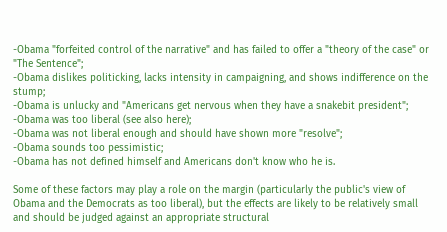-Obama "forfeited control of the narrative" and has failed to offer a "theory of the case" or "The Sentence";
-Obama dislikes politicking, lacks intensity in campaigning, and shows indifference on the stump;
-Obama is unlucky and "Americans get nervous when they have a snakebit president";
-Obama was too liberal (see also here);
-Obama was not liberal enough and should have shown more "resolve";
-Obama sounds too pessimistic;
-Obama has not defined himself and Americans don't know who he is.

Some of these factors may play a role on the margin (particularly the public's view of Obama and the Democrats as too liberal), but the effects are likely to be relatively small and should be judged against an appropriate structural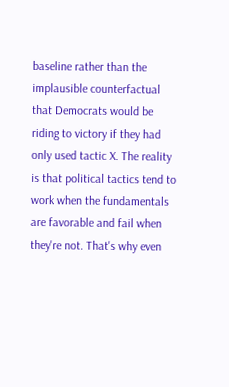baseline rather than the implausible counterfactual that Democrats would be riding to victory if they had only used tactic X. The reality is that political tactics tend to work when the fundamentals are favorable and fail when they're not. That's why even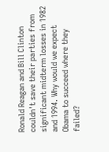Ronald Reagan and Bill Clinton couldn't save their parties from significant midterm losses in 1982 and 1994. Why would we expect Obama to succeed where they failed?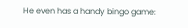He even has a handy bingo game: